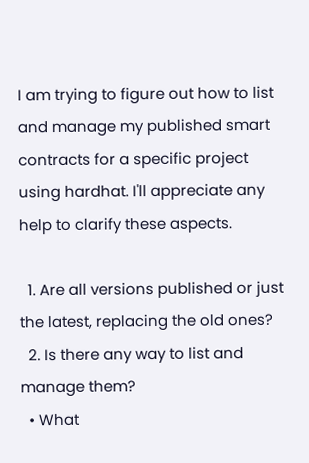I am trying to figure out how to list and manage my published smart contracts for a specific project using hardhat. I'll appreciate any help to clarify these aspects.

  1. Are all versions published or just the latest, replacing the old ones?
  2. Is there any way to list and manage them?
  • What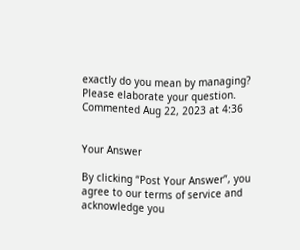exactly do you mean by managing? Please elaborate your question. Commented Aug 22, 2023 at 4:36


Your Answer

By clicking “Post Your Answer”, you agree to our terms of service and acknowledge you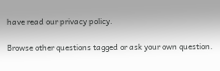have read our privacy policy.

Browse other questions tagged or ask your own question.